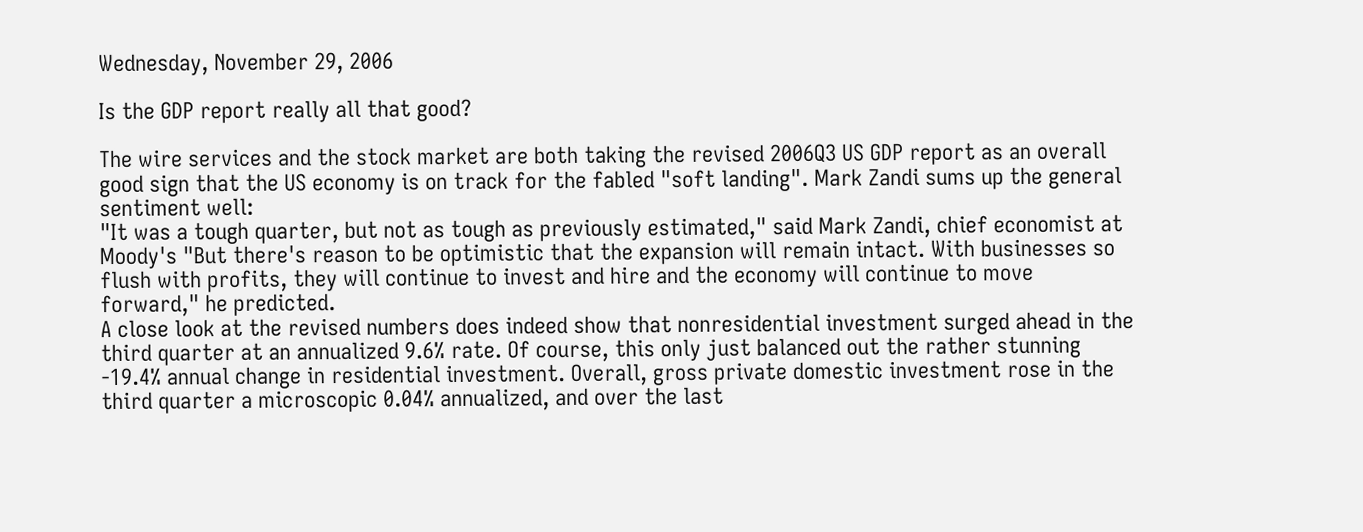Wednesday, November 29, 2006

Is the GDP report really all that good?

The wire services and the stock market are both taking the revised 2006Q3 US GDP report as an overall good sign that the US economy is on track for the fabled "soft landing". Mark Zandi sums up the general sentiment well:
"It was a tough quarter, but not as tough as previously estimated," said Mark Zandi, chief economist at Moody's "But there's reason to be optimistic that the expansion will remain intact. With businesses so flush with profits, they will continue to invest and hire and the economy will continue to move forward," he predicted.
A close look at the revised numbers does indeed show that nonresidential investment surged ahead in the third quarter at an annualized 9.6% rate. Of course, this only just balanced out the rather stunning -19.4% annual change in residential investment. Overall, gross private domestic investment rose in the third quarter a microscopic 0.04% annualized, and over the last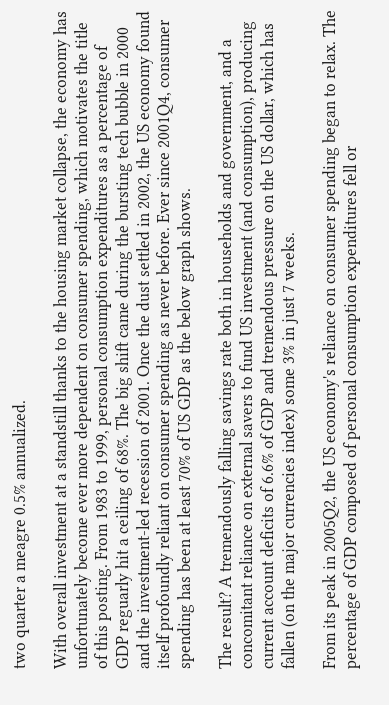two quarter a meagre 0.5% annualized.

With overall investment at a standstill thanks to the housing market collapse, the economy has unfortunately become ever more dependent on consumer spending, which motivates the title of this posting. From 1983 to 1999, personal consumption expenditures as a percentage of GDP reguarly hit a ceiling of 68%. The big shift came during the bursting tech bubble in 2000 and the investment-led recession of 2001. Once the dust settled in 2002, the US economy found itself profoundly reliant on consumer spending as never before. Ever since 2001Q4, consumer spending has been at least 70% of US GDP as the below graph shows.

The result? A tremendously falling savings rate both in households and government, and a concomitant reliance on external savers to fund US investment (and consumption), producing current account deficits of 6.6% of GDP and tremendous pressure on the US dollar, which has fallen (on the major currencies index) some 3% in just 7 weeks.

From its peak in 2005Q2, the US economy's reliance on consumer spending began to relax. The percentage of GDP composed of personal consumption expenditures fell or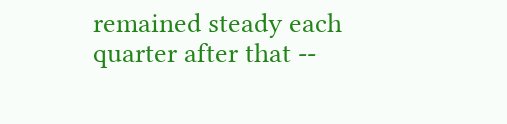remained steady each quarter after that --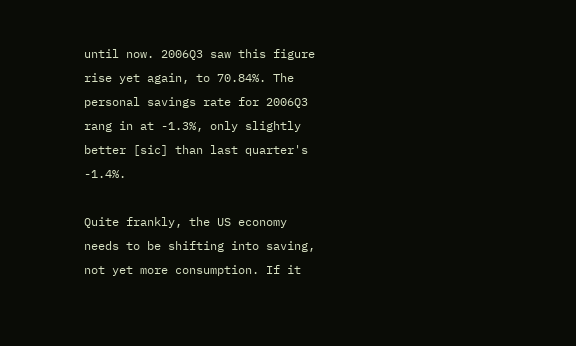until now. 2006Q3 saw this figure rise yet again, to 70.84%. The personal savings rate for 2006Q3 rang in at -1.3%, only slightly better [sic] than last quarter's -1.4%.

Quite frankly, the US economy needs to be shifting into saving, not yet more consumption. If it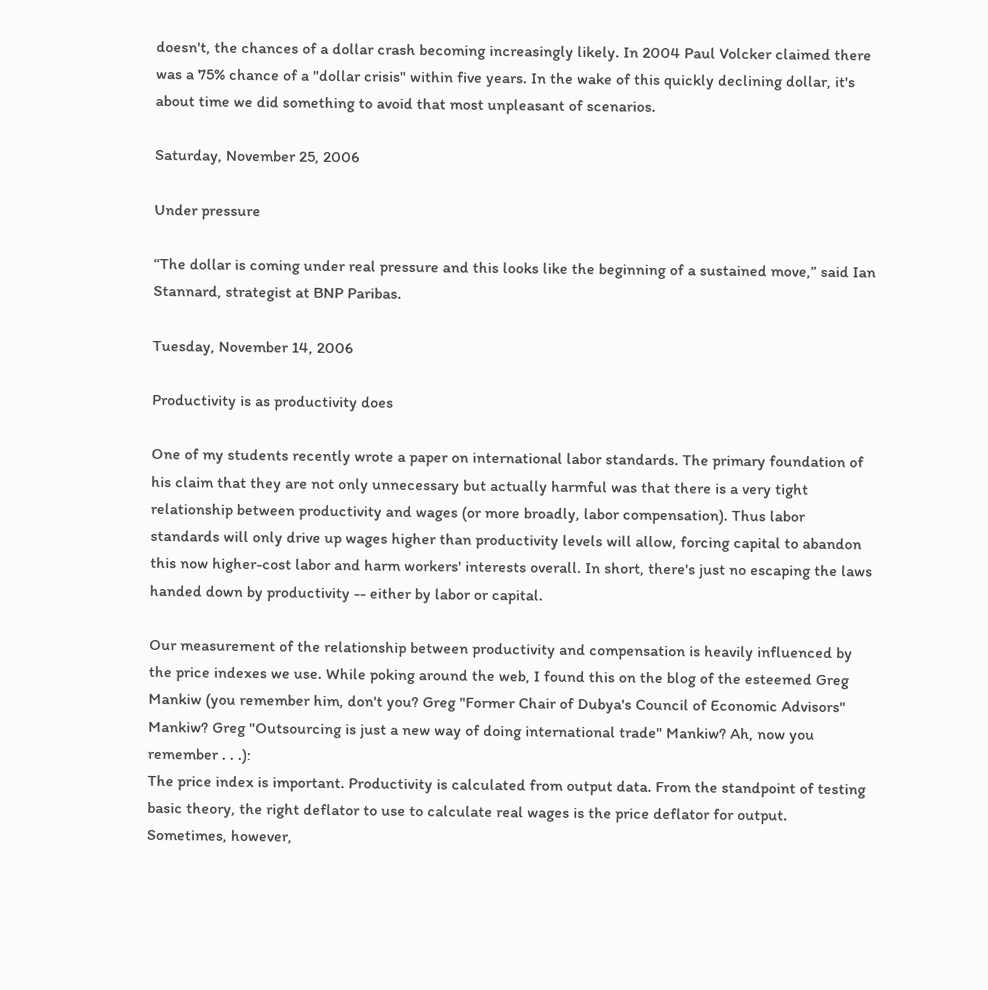doesn't, the chances of a dollar crash becoming increasingly likely. In 2004 Paul Volcker claimed there was a 75% chance of a "dollar crisis" within five years. In the wake of this quickly declining dollar, it's about time we did something to avoid that most unpleasant of scenarios.

Saturday, November 25, 2006

Under pressure

“The dollar is coming under real pressure and this looks like the beginning of a sustained move,” said Ian Stannard, strategist at BNP Paribas.

Tuesday, November 14, 2006

Productivity is as productivity does

One of my students recently wrote a paper on international labor standards. The primary foundation of his claim that they are not only unnecessary but actually harmful was that there is a very tight relationship between productivity and wages (or more broadly, labor compensation). Thus labor standards will only drive up wages higher than productivity levels will allow, forcing capital to abandon this now higher-cost labor and harm workers' interests overall. In short, there's just no escaping the laws handed down by productivity -- either by labor or capital.

Our measurement of the relationship between productivity and compensation is heavily influenced by the price indexes we use. While poking around the web, I found this on the blog of the esteemed Greg Mankiw (you remember him, don't you? Greg "Former Chair of Dubya's Council of Economic Advisors" Mankiw? Greg "Outsourcing is just a new way of doing international trade" Mankiw? Ah, now you remember . . .):
The price index is important. Productivity is calculated from output data. From the standpoint of testing basic theory, the right deflator to use to calculate real wages is the price deflator for output. Sometimes, however,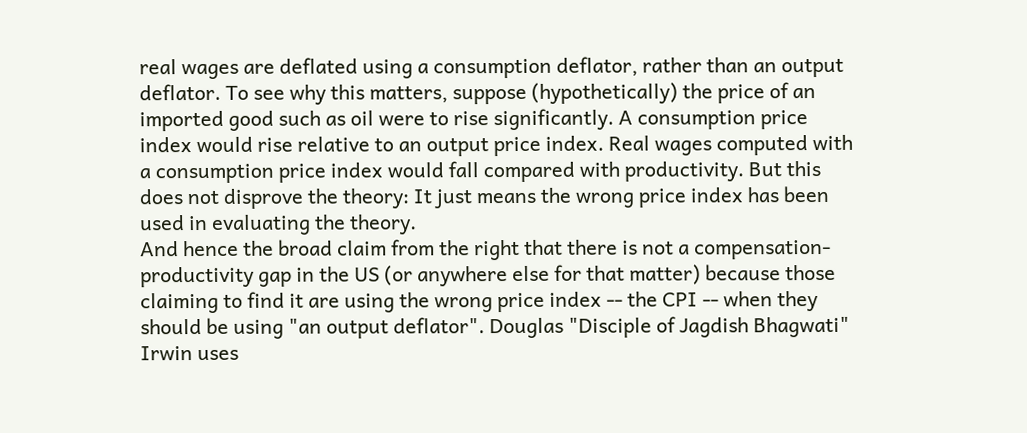real wages are deflated using a consumption deflator, rather than an output deflator. To see why this matters, suppose (hypothetically) the price of an imported good such as oil were to rise significantly. A consumption price index would rise relative to an output price index. Real wages computed with a consumption price index would fall compared with productivity. But this does not disprove the theory: It just means the wrong price index has been used in evaluating the theory.
And hence the broad claim from the right that there is not a compensation-productivity gap in the US (or anywhere else for that matter) because those claiming to find it are using the wrong price index -- the CPI -- when they should be using "an output deflator". Douglas "Disciple of Jagdish Bhagwati" Irwin uses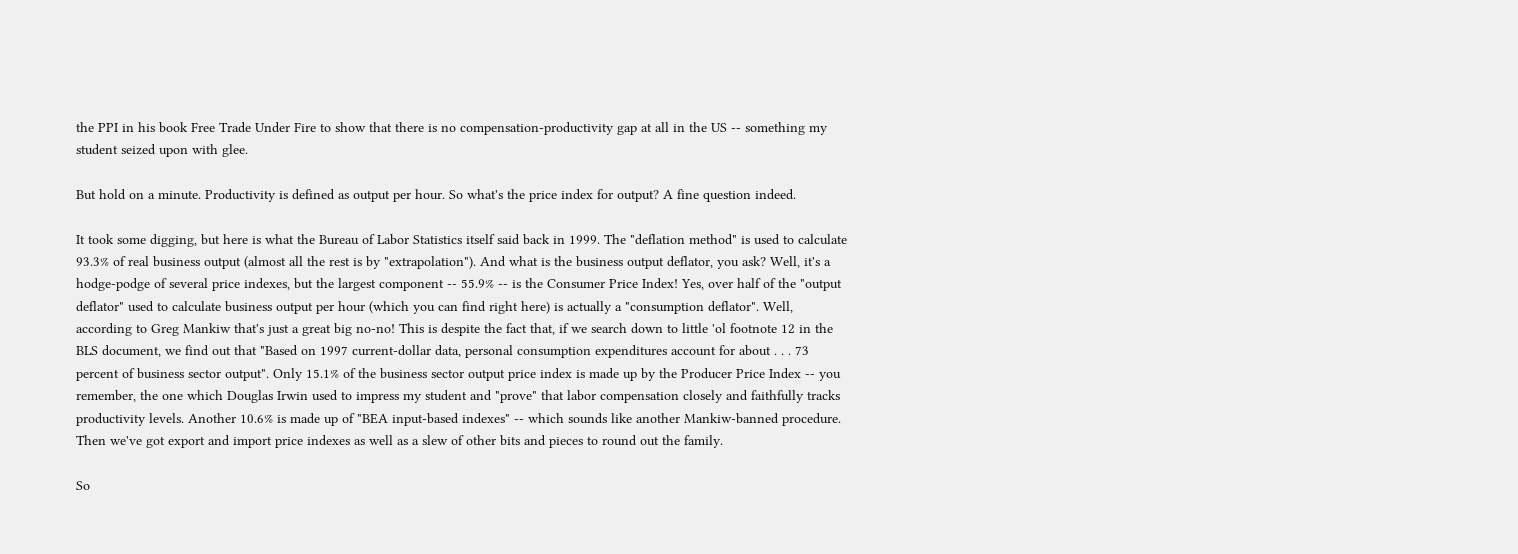the PPI in his book Free Trade Under Fire to show that there is no compensation-productivity gap at all in the US -- something my student seized upon with glee.

But hold on a minute. Productivity is defined as output per hour. So what's the price index for output? A fine question indeed.

It took some digging, but here is what the Bureau of Labor Statistics itself said back in 1999. The "deflation method" is used to calculate 93.3% of real business output (almost all the rest is by "extrapolation"). And what is the business output deflator, you ask? Well, it's a hodge-podge of several price indexes, but the largest component -- 55.9% -- is the Consumer Price Index! Yes, over half of the "output deflator" used to calculate business output per hour (which you can find right here) is actually a "consumption deflator". Well, according to Greg Mankiw that's just a great big no-no! This is despite the fact that, if we search down to little 'ol footnote 12 in the BLS document, we find out that "Based on 1997 current-dollar data, personal consumption expenditures account for about . . . 73 percent of business sector output". Only 15.1% of the business sector output price index is made up by the Producer Price Index -- you remember, the one which Douglas Irwin used to impress my student and "prove" that labor compensation closely and faithfully tracks productivity levels. Another 10.6% is made up of "BEA input-based indexes" -- which sounds like another Mankiw-banned procedure. Then we've got export and import price indexes as well as a slew of other bits and pieces to round out the family.

So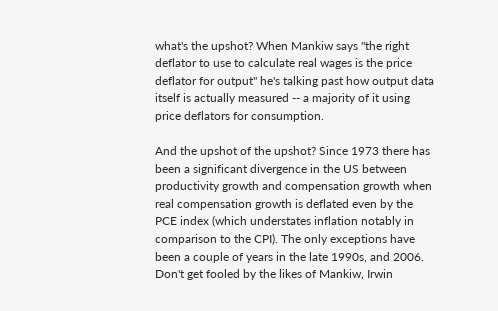what's the upshot? When Mankiw says "the right deflator to use to calculate real wages is the price deflator for output" he's talking past how output data itself is actually measured -- a majority of it using price deflators for consumption.

And the upshot of the upshot? Since 1973 there has been a significant divergence in the US between productivity growth and compensation growth when real compensation growth is deflated even by the PCE index (which understates inflation notably in comparison to the CPI). The only exceptions have been a couple of years in the late 1990s, and 2006. Don't get fooled by the likes of Mankiw, Irwin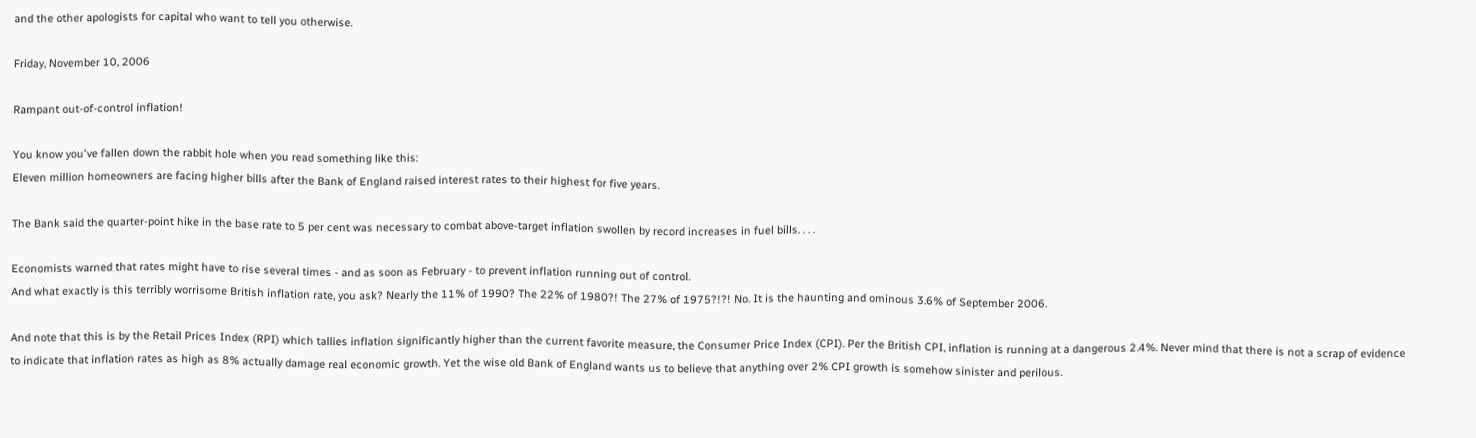and the other apologists for capital who want to tell you otherwise.

Friday, November 10, 2006

Rampant out-of-control inflation!

You know you've fallen down the rabbit hole when you read something like this:
Eleven million homeowners are facing higher bills after the Bank of England raised interest rates to their highest for five years.

The Bank said the quarter-point hike in the base rate to 5 per cent was necessary to combat above-target inflation swollen by record increases in fuel bills. . . .

Economists warned that rates might have to rise several times - and as soon as February - to prevent inflation running out of control.
And what exactly is this terribly worrisome British inflation rate, you ask? Nearly the 11% of 1990? The 22% of 1980?! The 27% of 1975?!?! No. It is the haunting and ominous 3.6% of September 2006.

And note that this is by the Retail Prices Index (RPI) which tallies inflation significantly higher than the current favorite measure, the Consumer Price Index (CPI). Per the British CPI, inflation is running at a dangerous 2.4%. Never mind that there is not a scrap of evidence to indicate that inflation rates as high as 8% actually damage real economic growth. Yet the wise old Bank of England wants us to believe that anything over 2% CPI growth is somehow sinister and perilous.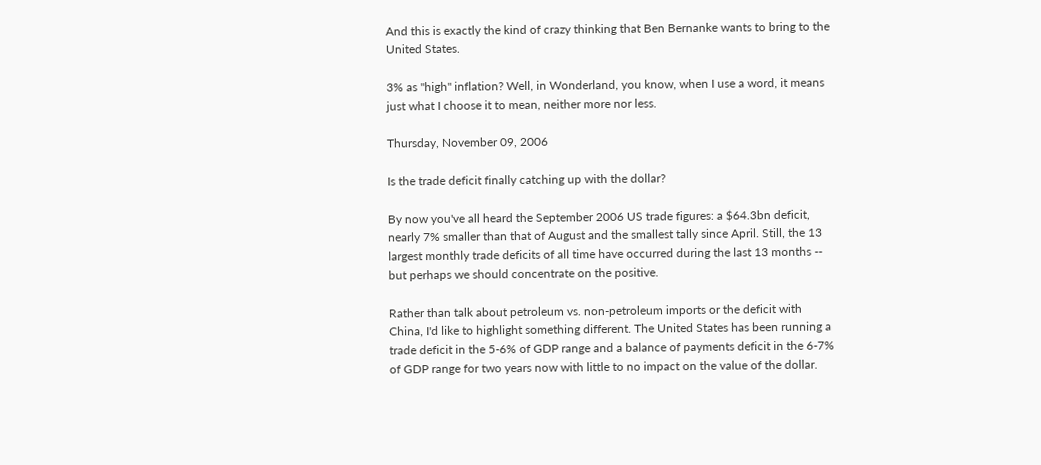And this is exactly the kind of crazy thinking that Ben Bernanke wants to bring to the United States.

3% as "high" inflation? Well, in Wonderland, you know, when I use a word, it means just what I choose it to mean, neither more nor less.

Thursday, November 09, 2006

Is the trade deficit finally catching up with the dollar?

By now you've all heard the September 2006 US trade figures: a $64.3bn deficit, nearly 7% smaller than that of August and the smallest tally since April. Still, the 13 largest monthly trade deficits of all time have occurred during the last 13 months -- but perhaps we should concentrate on the positive.

Rather than talk about petroleum vs. non-petroleum imports or the deficit with China, I'd like to highlight something different. The United States has been running a trade deficit in the 5-6% of GDP range and a balance of payments deficit in the 6-7% of GDP range for two years now with little to no impact on the value of the dollar.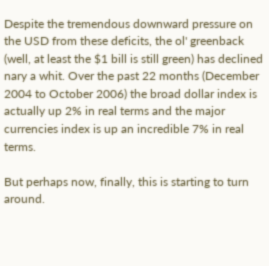Despite the tremendous downward pressure on the USD from these deficits, the ol' greenback (well, at least the $1 bill is still green) has declined nary a whit. Over the past 22 months (December 2004 to October 2006) the broad dollar index is actually up 2% in real terms and the major currencies index is up an incredible 7% in real terms.

But perhaps now, finally, this is starting to turn around.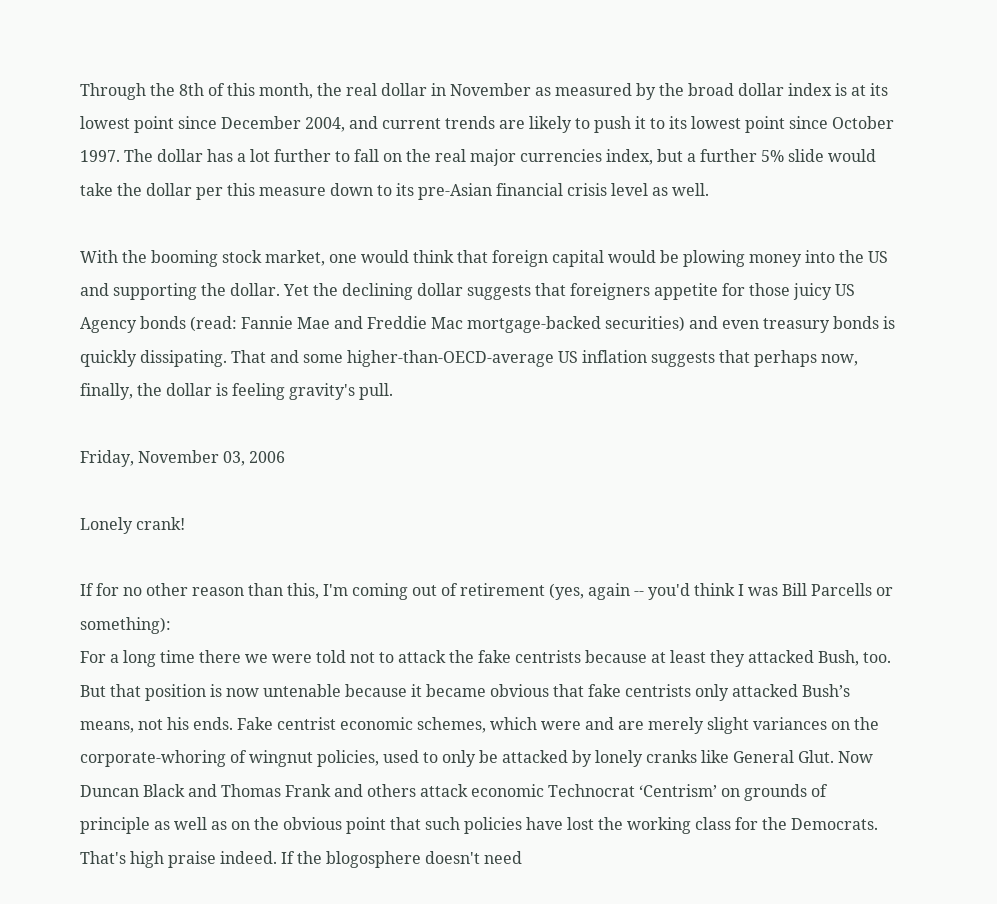Through the 8th of this month, the real dollar in November as measured by the broad dollar index is at its lowest point since December 2004, and current trends are likely to push it to its lowest point since October 1997. The dollar has a lot further to fall on the real major currencies index, but a further 5% slide would take the dollar per this measure down to its pre-Asian financial crisis level as well.

With the booming stock market, one would think that foreign capital would be plowing money into the US and supporting the dollar. Yet the declining dollar suggests that foreigners appetite for those juicy US Agency bonds (read: Fannie Mae and Freddie Mac mortgage-backed securities) and even treasury bonds is quickly dissipating. That and some higher-than-OECD-average US inflation suggests that perhaps now, finally, the dollar is feeling gravity's pull.

Friday, November 03, 2006

Lonely crank!

If for no other reason than this, I'm coming out of retirement (yes, again -- you'd think I was Bill Parcells or something):
For a long time there we were told not to attack the fake centrists because at least they attacked Bush, too. But that position is now untenable because it became obvious that fake centrists only attacked Bush’s means, not his ends. Fake centrist economic schemes, which were and are merely slight variances on the corporate-whoring of wingnut policies, used to only be attacked by lonely cranks like General Glut. Now Duncan Black and Thomas Frank and others attack economic Technocrat ‘Centrism’ on grounds of principle as well as on the obvious point that such policies have lost the working class for the Democrats.
That's high praise indeed. If the blogosphere doesn't need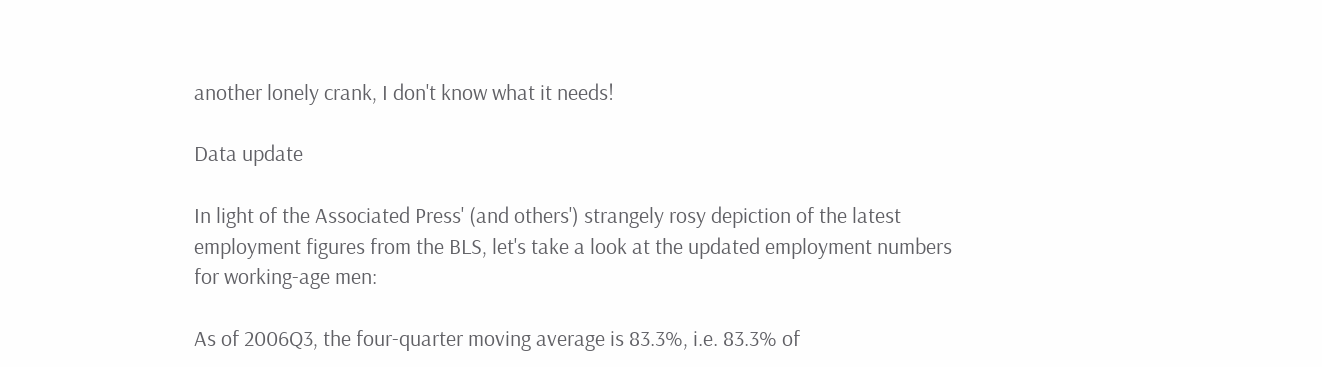another lonely crank, I don't know what it needs!

Data update

In light of the Associated Press' (and others') strangely rosy depiction of the latest employment figures from the BLS, let's take a look at the updated employment numbers for working-age men:

As of 2006Q3, the four-quarter moving average is 83.3%, i.e. 83.3% of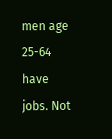men age 25-64 have jobs. Not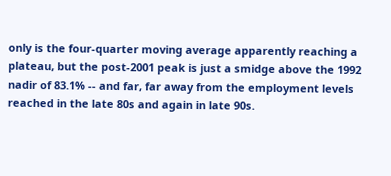only is the four-quarter moving average apparently reaching a plateau, but the post-2001 peak is just a smidge above the 1992 nadir of 83.1% -- and far, far away from the employment levels reached in the late 80s and again in late 90s.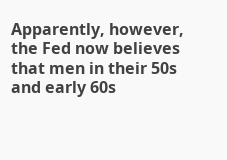Apparently, however, the Fed now believes that men in their 50s and early 60s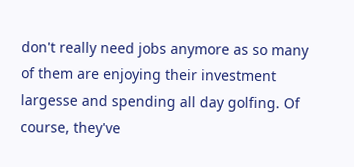don't really need jobs anymore as so many of them are enjoying their investment largesse and spending all day golfing. Of course, they've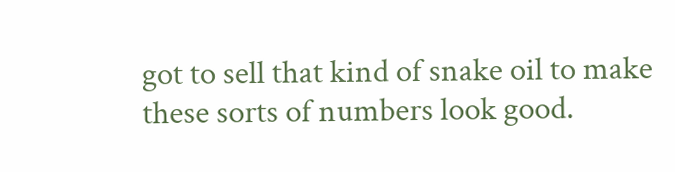got to sell that kind of snake oil to make these sorts of numbers look good.